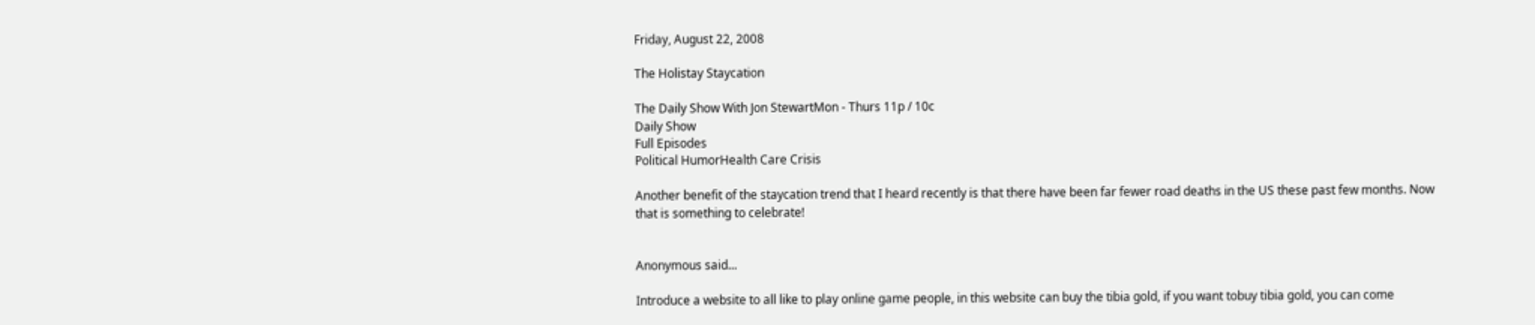Friday, August 22, 2008

The Holistay Staycation

The Daily Show With Jon StewartMon - Thurs 11p / 10c
Daily Show
Full Episodes
Political HumorHealth Care Crisis

Another benefit of the staycation trend that I heard recently is that there have been far fewer road deaths in the US these past few months. Now that is something to celebrate!


Anonymous said...

Introduce a website to all like to play online game people, in this website can buy the tibia gold, if you want tobuy tibia gold, you can come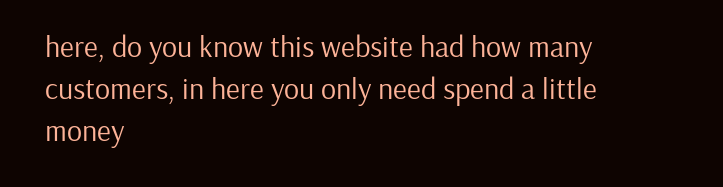here, do you know this website had how many customers, in here you only need spend a little money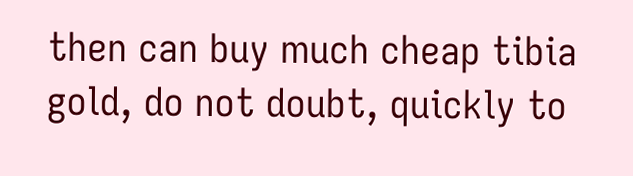then can buy much cheap tibia gold, do not doubt, quickly to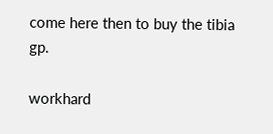come here then to buy the tibia gp.

workhard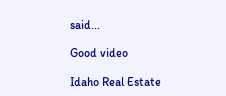said...

Good video

Idaho Real Estate